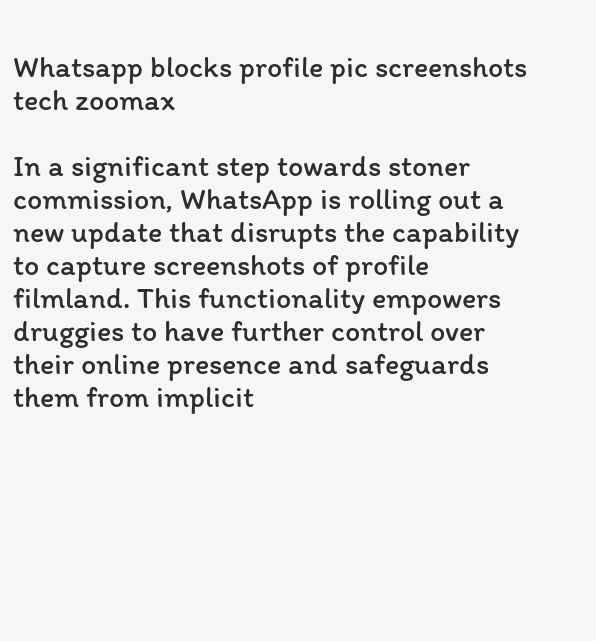Whatsapp blocks profile pic screenshots tech zoomax

In a significant step towards stoner commission, WhatsApp is rolling out a new update that disrupts the capability to capture screenshots of profile filmland. This functionality empowers druggies to have further control over their online presence and safeguards them from implicit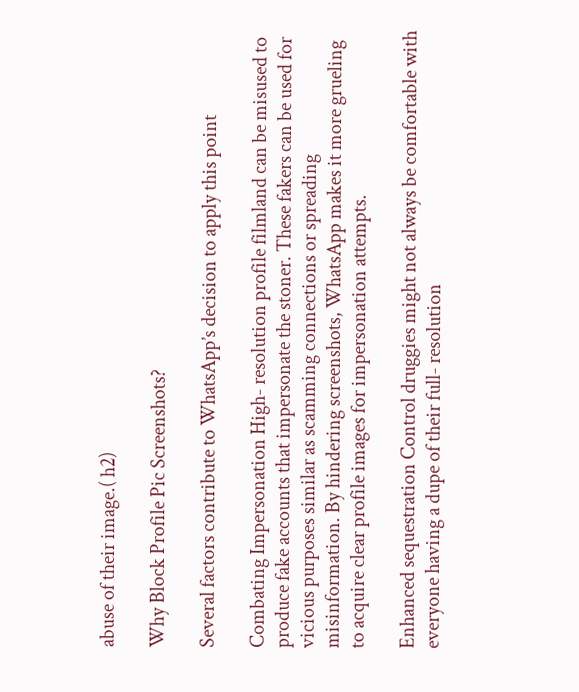abuse of their image.( h2)

Why Block Profile Pic Screenshots?

Several factors contribute to WhatsApp’s decision to apply this point

Combating Impersonation High- resolution profile filmland can be misused to produce fake accounts that impersonate the stoner. These fakers can be used for vicious purposes similar as scamming connections or spreading misinformation. By hindering screenshots, WhatsApp makes it more grueling to acquire clear profile images for impersonation attempts.

Enhanced sequestration Control druggies might not always be comfortable with everyone having a dupe of their full- resolution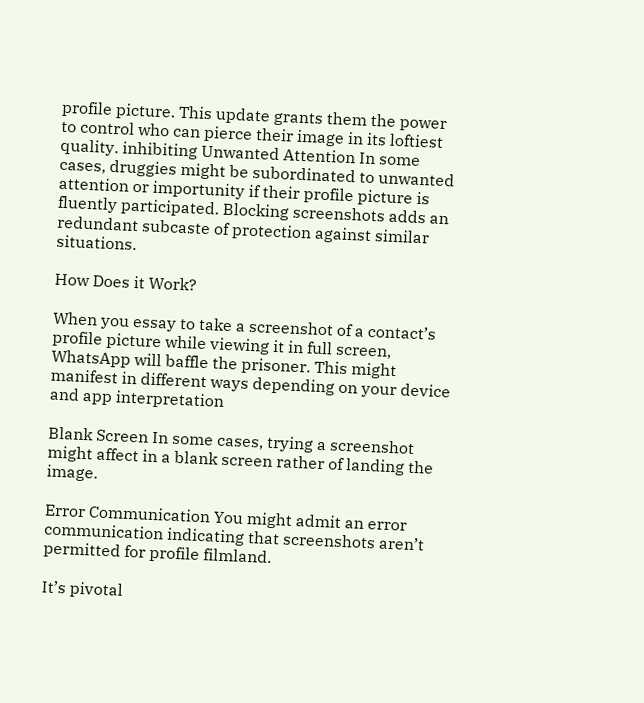profile picture. This update grants them the power to control who can pierce their image in its loftiest quality. inhibiting Unwanted Attention In some cases, druggies might be subordinated to unwanted attention or importunity if their profile picture is fluently participated. Blocking screenshots adds an redundant subcaste of protection against similar situations.

How Does it Work?

When you essay to take a screenshot of a contact’s profile picture while viewing it in full screen, WhatsApp will baffle the prisoner. This might manifest in different ways depending on your device and app interpretation

Blank Screen In some cases, trying a screenshot might affect in a blank screen rather of landing the image.

Error Communication You might admit an error communication indicating that screenshots aren’t permitted for profile filmland.

It’s pivotal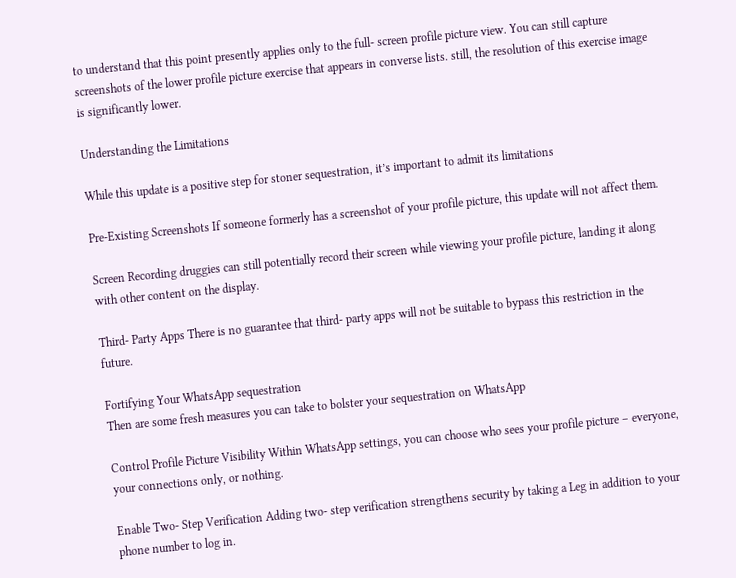to understand that this point presently applies only to the full- screen profile picture view. You can still capture screenshots of the lower profile picture exercise that appears in converse lists. still, the resolution of this exercise image is significantly lower.

Understanding the Limitations

While this update is a positive step for stoner sequestration, it’s important to admit its limitations

Pre-Existing Screenshots If someone formerly has a screenshot of your profile picture, this update will not affect them.

Screen Recording druggies can still potentially record their screen while viewing your profile picture, landing it along with other content on the display.

Third- Party Apps There is no guarantee that third- party apps will not be suitable to bypass this restriction in the future.

Fortifying Your WhatsApp sequestration
Then are some fresh measures you can take to bolster your sequestration on WhatsApp

Control Profile Picture Visibility Within WhatsApp settings, you can choose who sees your profile picture – everyone, your connections only, or nothing.

Enable Two- Step Verification Adding two- step verification strengthens security by taking a Leg in addition to your phone number to log in.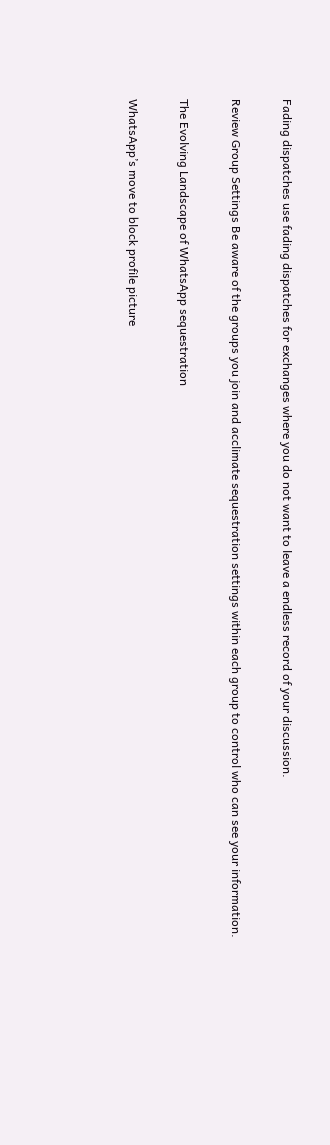Fading dispatches use fading dispatches for exchanges where you do not want to leave a endless record of your discussion.

Review Group Settings Be aware of the groups you join and acclimate sequestration settings within each group to control who can see your information.

The Evolving Landscape of WhatsApp sequestration

WhatsApp’s move to block profile picture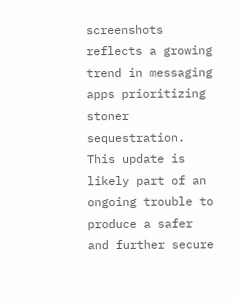screenshots reflects a growing trend in messaging apps prioritizing stoner sequestration. This update is likely part of an ongoing trouble to produce a safer and further secure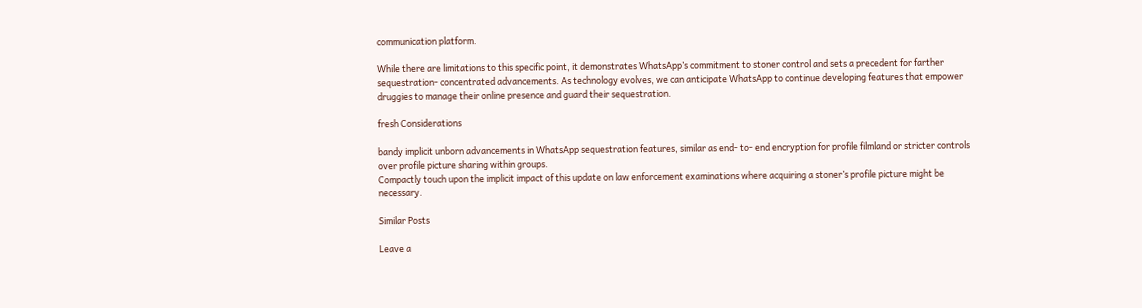communication platform.

While there are limitations to this specific point, it demonstrates WhatsApp’s commitment to stoner control and sets a precedent for farther sequestration- concentrated advancements. As technology evolves, we can anticipate WhatsApp to continue developing features that empower druggies to manage their online presence and guard their sequestration.

fresh Considerations

bandy implicit unborn advancements in WhatsApp sequestration features, similar as end- to- end encryption for profile filmland or stricter controls over profile picture sharing within groups.
Compactly touch upon the implicit impact of this update on law enforcement examinations where acquiring a stoner’s profile picture might be necessary.

Similar Posts

Leave a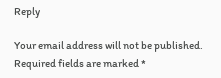Reply

Your email address will not be published. Required fields are marked *